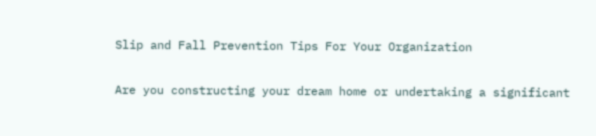Slip and Fall Prevention Tips For Your Organization

Are you constructing your dream home or undertaking a significant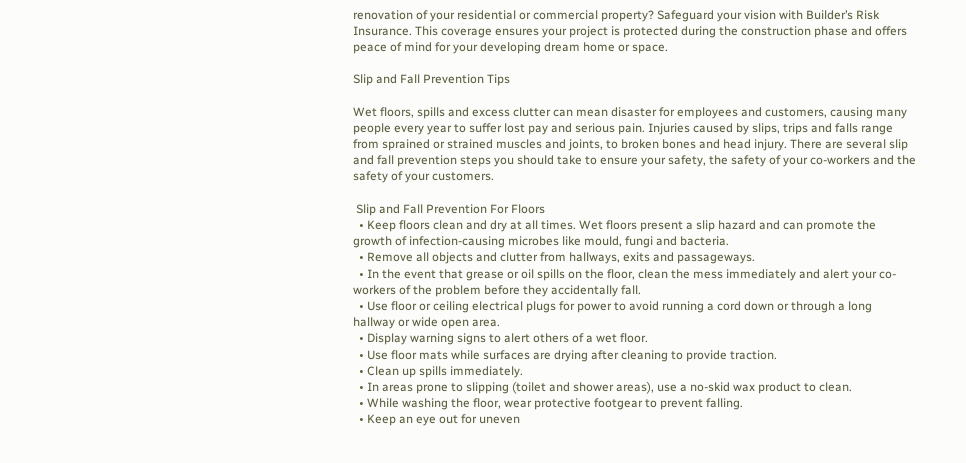renovation of your residential or commercial property? Safeguard your vision with Builder’s Risk Insurance. This coverage ensures your project is protected during the construction phase and offers peace of mind for your developing dream home or space.

Slip and Fall Prevention Tips

Wet floors, spills and excess clutter can mean disaster for employees and customers, causing many people every year to suffer lost pay and serious pain. Injuries caused by slips, trips and falls range from sprained or strained muscles and joints, to broken bones and head injury. There are several slip and fall prevention steps you should take to ensure your safety, the safety of your co-workers and the safety of your customers.

 Slip and Fall Prevention For Floors
  • Keep floors clean and dry at all times. Wet floors present a slip hazard and can promote the growth of infection-causing microbes like mould, fungi and bacteria.
  • Remove all objects and clutter from hallways, exits and passageways.
  • In the event that grease or oil spills on the floor, clean the mess immediately and alert your co-workers of the problem before they accidentally fall.
  • Use floor or ceiling electrical plugs for power to avoid running a cord down or through a long hallway or wide open area.
  • Display warning signs to alert others of a wet floor.
  • Use floor mats while surfaces are drying after cleaning to provide traction.
  • Clean up spills immediately.
  • In areas prone to slipping (toilet and shower areas), use a no-skid wax product to clean.
  • While washing the floor, wear protective footgear to prevent falling.
  • Keep an eye out for uneven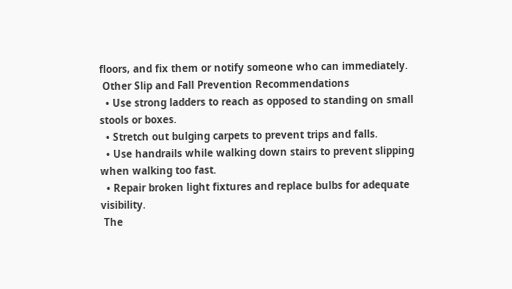floors, and fix them or notify someone who can immediately.
 Other Slip and Fall Prevention Recommendations
  • Use strong ladders to reach as opposed to standing on small stools or boxes.
  • Stretch out bulging carpets to prevent trips and falls.
  • Use handrails while walking down stairs to prevent slipping when walking too fast.
  • Repair broken light fixtures and replace bulbs for adequate visibility.
 The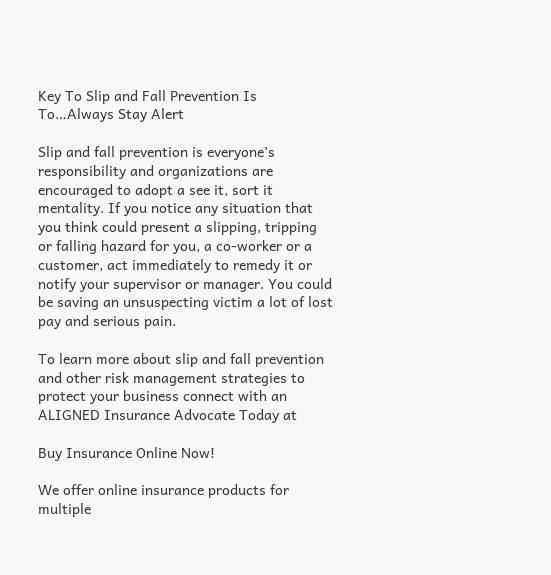Key To Slip and Fall Prevention Is To…Always Stay Alert

Slip and fall prevention is everyone’s responsibility and organizations are encouraged to adopt a see it, sort it mentality. If you notice any situation that you think could present a slipping, tripping or falling hazard for you, a co-worker or a customer, act immediately to remedy it or notify your supervisor or manager. You could be saving an unsuspecting victim a lot of lost pay and serious pain.

To learn more about slip and fall prevention and other risk management strategies to protect your business connect with an ALIGNED Insurance Advocate Today at

Buy Insurance Online Now!

We offer online insurance products for multiple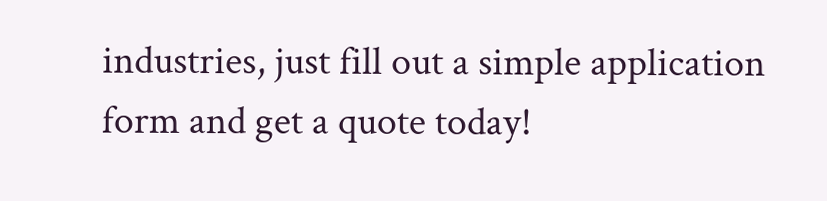industries, just fill out a simple application form and get a quote today!